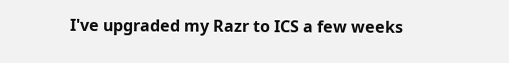I've upgraded my Razr to ICS a few weeks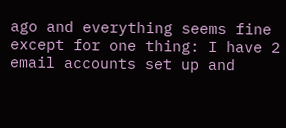ago and everything seems fine except for one thing: I have 2 email accounts set up and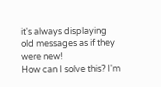it's always displaying old messages as if they were new!
How can I solve this? I'm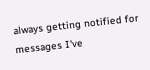always getting notified for messages I've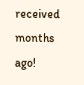received months ago!